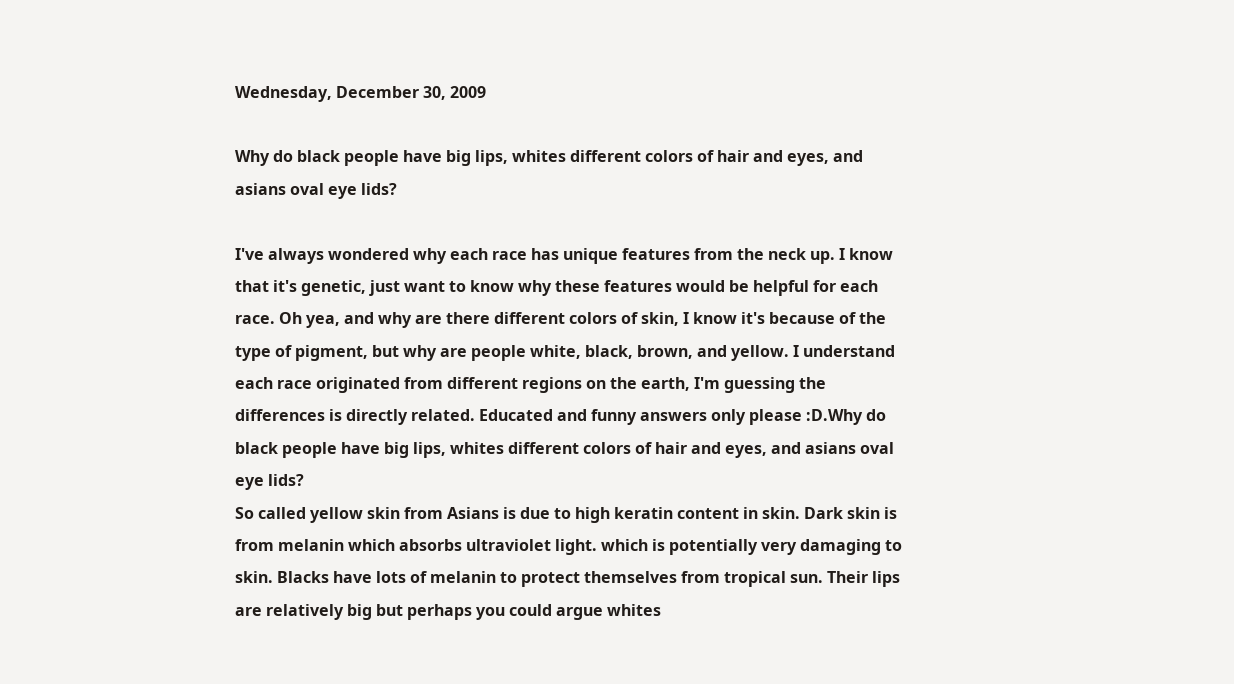Wednesday, December 30, 2009

Why do black people have big lips, whites different colors of hair and eyes, and asians oval eye lids?

I've always wondered why each race has unique features from the neck up. I know that it's genetic, just want to know why these features would be helpful for each race. Oh yea, and why are there different colors of skin, I know it's because of the type of pigment, but why are people white, black, brown, and yellow. I understand each race originated from different regions on the earth, I'm guessing the differences is directly related. Educated and funny answers only please :D.Why do black people have big lips, whites different colors of hair and eyes, and asians oval eye lids?
So called yellow skin from Asians is due to high keratin content in skin. Dark skin is from melanin which absorbs ultraviolet light. which is potentially very damaging to skin. Blacks have lots of melanin to protect themselves from tropical sun. Their lips are relatively big but perhaps you could argue whites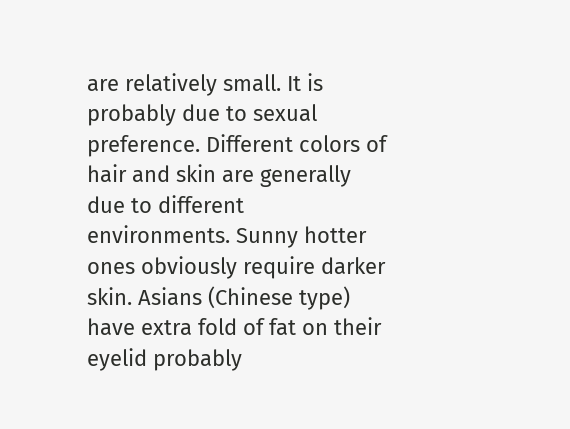are relatively small. It is probably due to sexual preference. Different colors of hair and skin are generally due to different environments. Sunny hotter ones obviously require darker skin. Asians (Chinese type) have extra fold of fat on their eyelid probably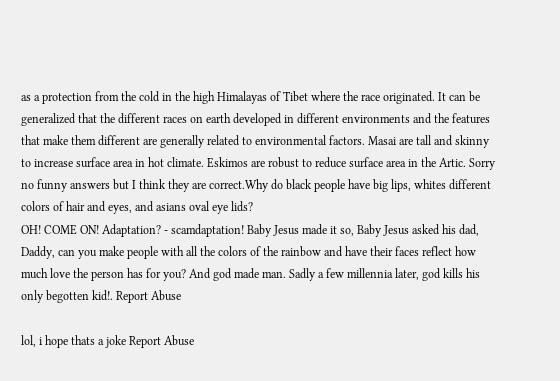as a protection from the cold in the high Himalayas of Tibet where the race originated. It can be generalized that the different races on earth developed in different environments and the features that make them different are generally related to environmental factors. Masai are tall and skinny to increase surface area in hot climate. Eskimos are robust to reduce surface area in the Artic. Sorry no funny answers but I think they are correct.Why do black people have big lips, whites different colors of hair and eyes, and asians oval eye lids?
OH! COME ON! Adaptation? - scamdaptation! Baby Jesus made it so, Baby Jesus asked his dad, Daddy, can you make people with all the colors of the rainbow and have their faces reflect how much love the person has for you? And god made man. Sadly a few millennia later, god kills his only begotten kid!. Report Abuse

lol, i hope thats a joke Report Abuse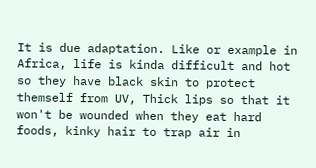It is due adaptation. Like or example in Africa, life is kinda difficult and hot so they have black skin to protect themself from UV, Thick lips so that it won't be wounded when they eat hard foods, kinky hair to trap air in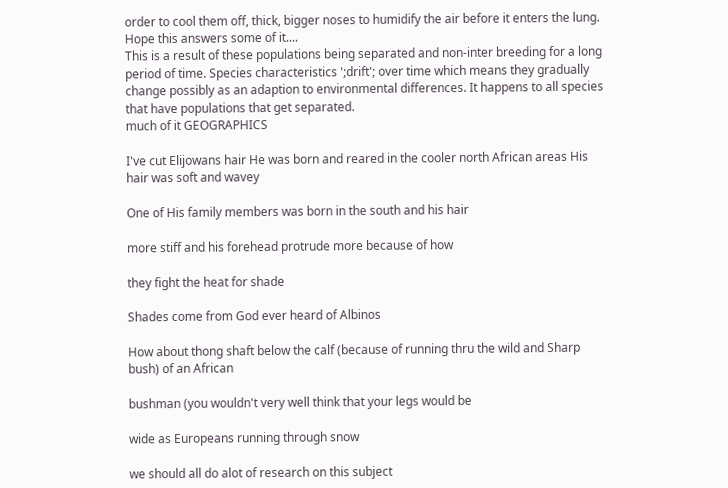order to cool them off, thick, bigger noses to humidify the air before it enters the lung. Hope this answers some of it....
This is a result of these populations being separated and non-inter breeding for a long period of time. Species characteristics ';drift'; over time which means they gradually change possibly as an adaption to environmental differences. It happens to all species that have populations that get separated.
much of it GEOGRAPHICS

I've cut Elijowans hair He was born and reared in the cooler north African areas His hair was soft and wavey

One of His family members was born in the south and his hair

more stiff and his forehead protrude more because of how

they fight the heat for shade

Shades come from God ever heard of Albinos

How about thong shaft below the calf (because of running thru the wild and Sharp bush) of an African

bushman (you wouldn't very well think that your legs would be

wide as Europeans running through snow

we should all do alot of research on this subject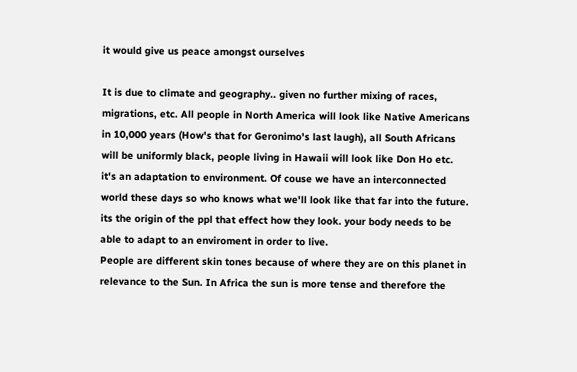it would give us peace amongst ourselves

It is due to climate and geography.. given no further mixing of races, migrations, etc. All people in North America will look like Native Americans in 10,000 years (How's that for Geronimo's last laugh), all South Africans will be uniformly black, people living in Hawaii will look like Don Ho etc. it's an adaptation to environment. Of couse we have an interconnected world these days so who knows what we'll look like that far into the future.
its the origin of the ppl that effect how they look. your body needs to be able to adapt to an enviroment in order to live.
People are different skin tones because of where they are on this planet in relevance to the Sun. In Africa the sun is more tense and therefore the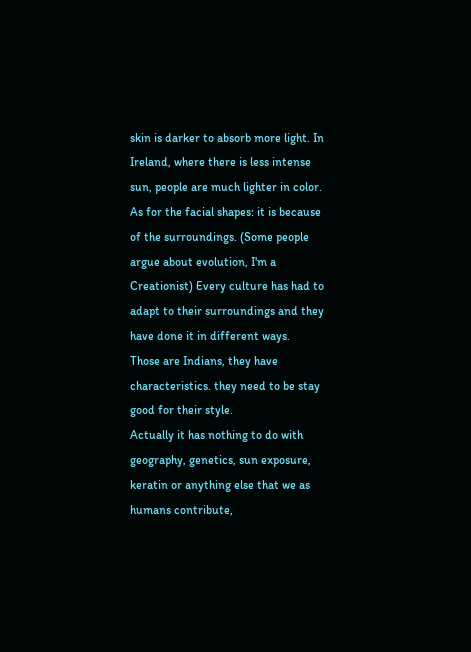skin is darker to absorb more light. In Ireland, where there is less intense sun, people are much lighter in color. As for the facial shapes: it is because of the surroundings. (Some people argue about evolution, I'm a Creationist) Every culture has had to adapt to their surroundings and they have done it in different ways.
Those are Indians, they have characteristics. they need to be stay good for their style.
Actually it has nothing to do with geography, genetics, sun exposure, keratin or anything else that we as humans contribute,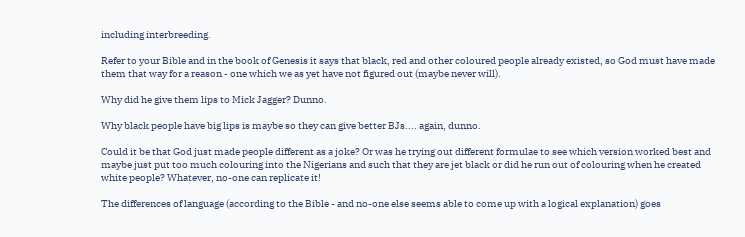including interbreeding.

Refer to your Bible and in the book of Genesis it says that black, red and other coloured people already existed, so God must have made them that way for a reason - one which we as yet have not figured out (maybe never will).

Why did he give them lips to Mick Jagger? Dunno.

Why black people have big lips is maybe so they can give better BJs.... again, dunno.

Could it be that God just made people different as a joke? Or was he trying out different formulae to see which version worked best and maybe just put too much colouring into the Nigerians and such that they are jet black or did he run out of colouring when he created white people? Whatever, no-one can replicate it!

The differences of language (according to the Bible - and no-one else seems able to come up with a logical explanation) goes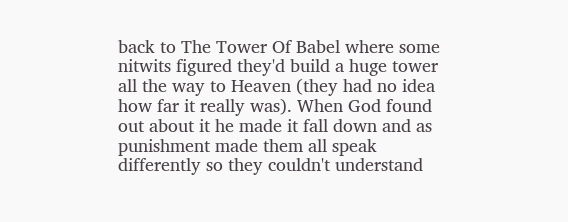back to The Tower Of Babel where some nitwits figured they'd build a huge tower all the way to Heaven (they had no idea how far it really was). When God found out about it he made it fall down and as punishment made them all speak differently so they couldn't understand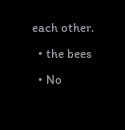each other.
  • the bees
  • No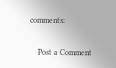comments:

    Post a Comment